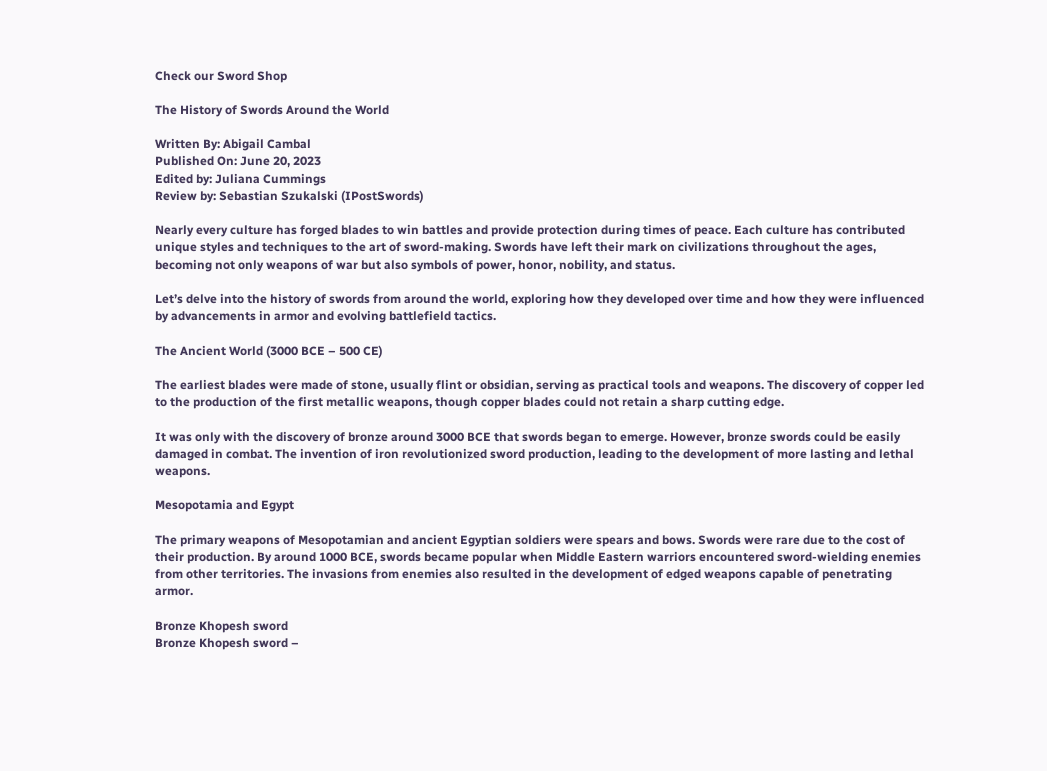Check our Sword Shop

The History of Swords Around the World

Written By: Abigail Cambal
Published On: June 20, 2023
Edited by: Juliana Cummings
Review by: Sebastian Szukalski (IPostSwords)

Nearly every culture has forged blades to win battles and provide protection during times of peace. Each culture has contributed unique styles and techniques to the art of sword-making. Swords have left their mark on civilizations throughout the ages, becoming not only weapons of war but also symbols of power, honor, nobility, and status.

Let’s delve into the history of swords from around the world, exploring how they developed over time and how they were influenced by advancements in armor and evolving battlefield tactics.

The Ancient World (3000 BCE – 500 CE)

The earliest blades were made of stone, usually flint or obsidian, serving as practical tools and weapons. The discovery of copper led to the production of the first metallic weapons, though copper blades could not retain a sharp cutting edge.

It was only with the discovery of bronze around 3000 BCE that swords began to emerge. However, bronze swords could be easily damaged in combat. The invention of iron revolutionized sword production, leading to the development of more lasting and lethal weapons.

Mesopotamia and Egypt

The primary weapons of Mesopotamian and ancient Egyptian soldiers were spears and bows. Swords were rare due to the cost of their production. By around 1000 BCE, swords became popular when Middle Eastern warriors encountered sword-wielding enemies from other territories. The invasions from enemies also resulted in the development of edged weapons capable of penetrating armor.

Bronze Khopesh sword
Bronze Khopesh sword –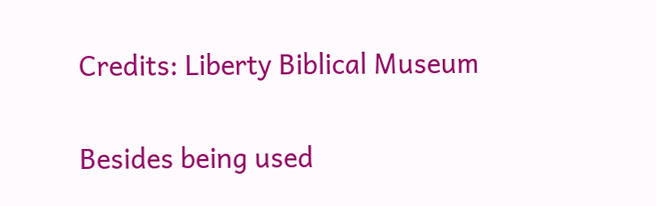Credits: Liberty Biblical Museum

Besides being used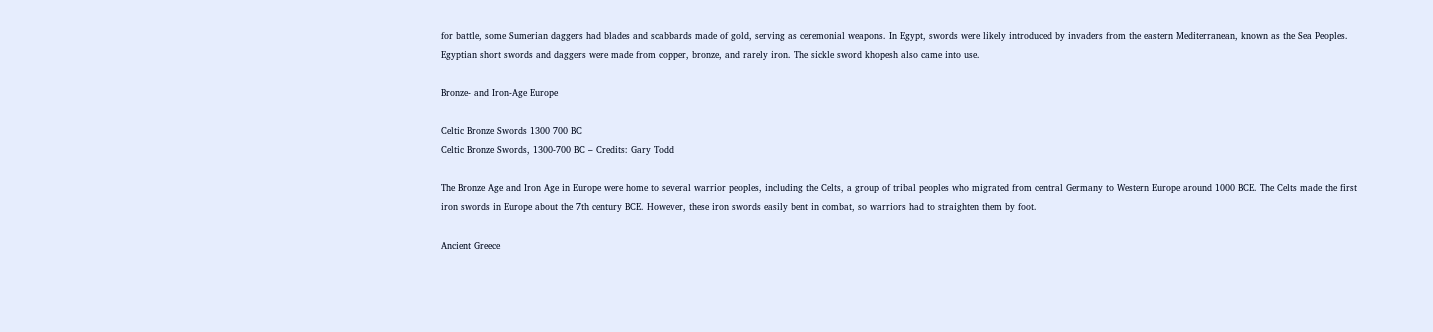for battle, some Sumerian daggers had blades and scabbards made of gold, serving as ceremonial weapons. In Egypt, swords were likely introduced by invaders from the eastern Mediterranean, known as the Sea Peoples. Egyptian short swords and daggers were made from copper, bronze, and rarely iron. The sickle sword khopesh also came into use.

Bronze- and Iron-Age Europe

Celtic Bronze Swords 1300 700 BC
Celtic Bronze Swords, 1300-700 BC – Credits: Gary Todd

The Bronze Age and Iron Age in Europe were home to several warrior peoples, including the Celts, a group of tribal peoples who migrated from central Germany to Western Europe around 1000 BCE. The Celts made the first iron swords in Europe about the 7th century BCE. However, these iron swords easily bent in combat, so warriors had to straighten them by foot.

Ancient Greece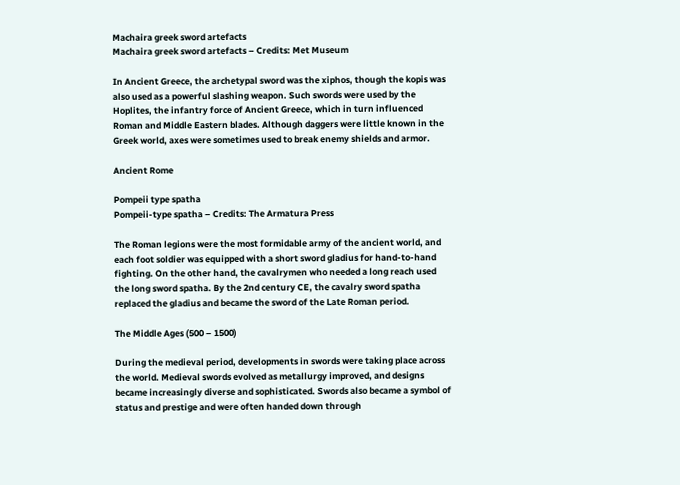Machaira greek sword artefacts
Machaira greek sword artefacts – Credits: Met Museum

In Ancient Greece, the archetypal sword was the xiphos, though the kopis was also used as a powerful slashing weapon. Such swords were used by the Hoplites, the infantry force of Ancient Greece, which in turn influenced Roman and Middle Eastern blades. Although daggers were little known in the Greek world, axes were sometimes used to break enemy shields and armor.

Ancient Rome

Pompeii type spatha
Pompeii-type spatha – Credits: The Armatura Press

The Roman legions were the most formidable army of the ancient world, and each foot soldier was equipped with a short sword gladius for hand-to-hand fighting. On the other hand, the cavalrymen who needed a long reach used the long sword spatha. By the 2nd century CE, the cavalry sword spatha replaced the gladius and became the sword of the Late Roman period.

The Middle Ages (500 – 1500)

During the medieval period, developments in swords were taking place across the world. Medieval swords evolved as metallurgy improved, and designs became increasingly diverse and sophisticated. Swords also became a symbol of status and prestige and were often handed down through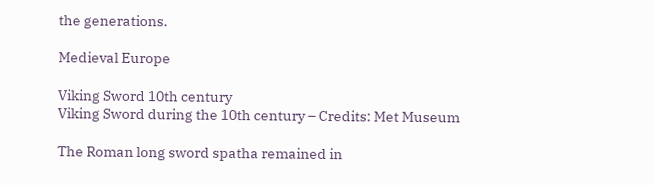the generations.

Medieval Europe

Viking Sword 10th century
Viking Sword during the 10th century – Credits: Met Museum

The Roman long sword spatha remained in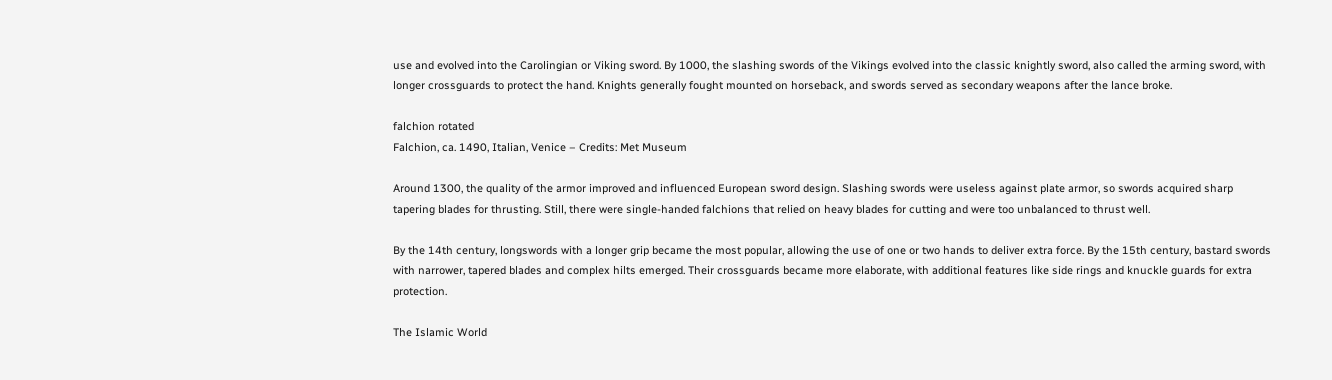use and evolved into the Carolingian or Viking sword. By 1000, the slashing swords of the Vikings evolved into the classic knightly sword, also called the arming sword, with longer crossguards to protect the hand. Knights generally fought mounted on horseback, and swords served as secondary weapons after the lance broke.

falchion rotated
Falchion, ca. 1490, Italian, Venice – Credits: Met Museum

Around 1300, the quality of the armor improved and influenced European sword design. Slashing swords were useless against plate armor, so swords acquired sharp tapering blades for thrusting. Still, there were single-handed falchions that relied on heavy blades for cutting and were too unbalanced to thrust well.

By the 14th century, longswords with a longer grip became the most popular, allowing the use of one or two hands to deliver extra force. By the 15th century, bastard swords with narrower, tapered blades and complex hilts emerged. Their crossguards became more elaborate, with additional features like side rings and knuckle guards for extra protection.

The Islamic World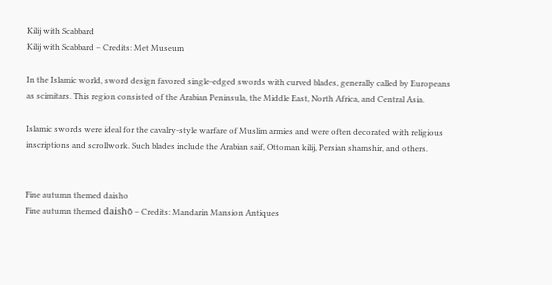Kilij with Scabbard
Kilij with Scabbard – Credits: Met Museum

In the Islamic world, sword design favored single-edged swords with curved blades, generally called by Europeans as scimitars. This region consisted of the Arabian Peninsula, the Middle East, North Africa, and Central Asia.

Islamic swords were ideal for the cavalry-style warfare of Muslim armies and were often decorated with religious inscriptions and scrollwork. Such blades include the Arabian saif, Ottoman kilij, Persian shamshir, and others.


Fine autumn themed daisho
Fine autumn themed daishō – Credits: Mandarin Mansion Antiques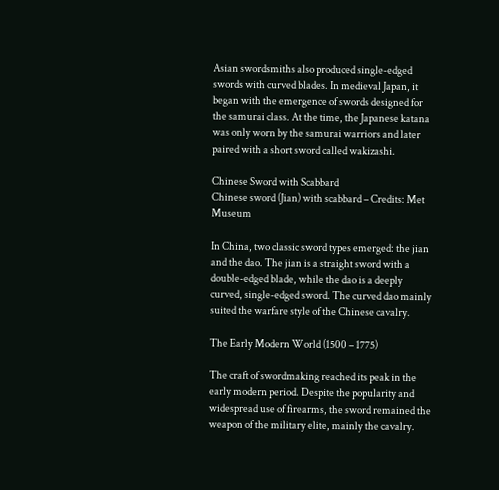Asian swordsmiths also produced single-edged swords with curved blades. In medieval Japan, it began with the emergence of swords designed for the samurai class. At the time, the Japanese katana was only worn by the samurai warriors and later paired with a short sword called wakizashi.

Chinese Sword with Scabbard
Chinese sword (Jian) with scabbard – Credits: Met Museum

In China, two classic sword types emerged: the jian and the dao. The jian is a straight sword with a double-edged blade, while the dao is a deeply curved, single-edged sword. The curved dao mainly suited the warfare style of the Chinese cavalry.

The Early Modern World (1500 – 1775)

The craft of swordmaking reached its peak in the early modern period. Despite the popularity and widespread use of firearms, the sword remained the weapon of the military elite, mainly the cavalry.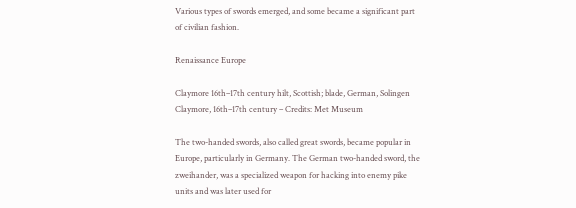Various types of swords emerged, and some became a significant part of civilian fashion.

Renaissance Europe

Claymore 16th–17th century hilt, Scottish; blade, German, Solingen
Claymore, 16th–17th century – Credits: Met Museum

The two-handed swords, also called great swords, became popular in Europe, particularly in Germany. The German two-handed sword, the zweihander, was a specialized weapon for hacking into enemy pike units and was later used for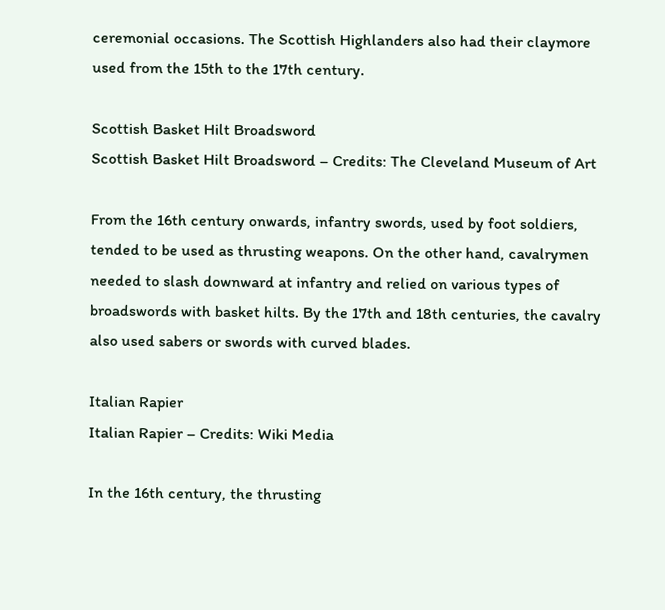ceremonial occasions. The Scottish Highlanders also had their claymore used from the 15th to the 17th century.

Scottish Basket Hilt Broadsword
Scottish Basket Hilt Broadsword – Credits: The Cleveland Museum of Art

From the 16th century onwards, infantry swords, used by foot soldiers, tended to be used as thrusting weapons. On the other hand, cavalrymen needed to slash downward at infantry and relied on various types of broadswords with basket hilts. By the 17th and 18th centuries, the cavalry also used sabers or swords with curved blades.

Italian Rapier
Italian Rapier – Credits: Wiki Media

In the 16th century, the thrusting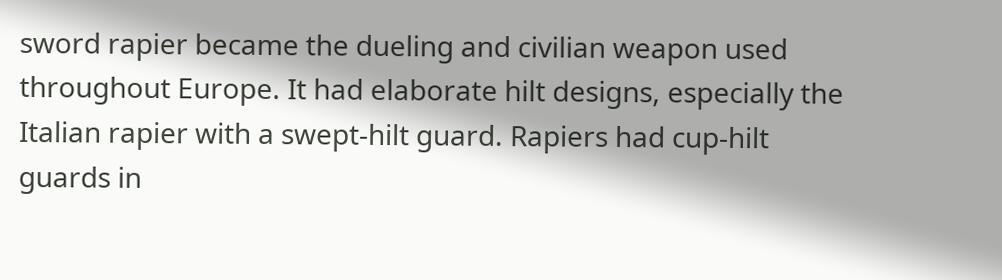sword rapier became the dueling and civilian weapon used throughout Europe. It had elaborate hilt designs, especially the Italian rapier with a swept-hilt guard. Rapiers had cup-hilt guards in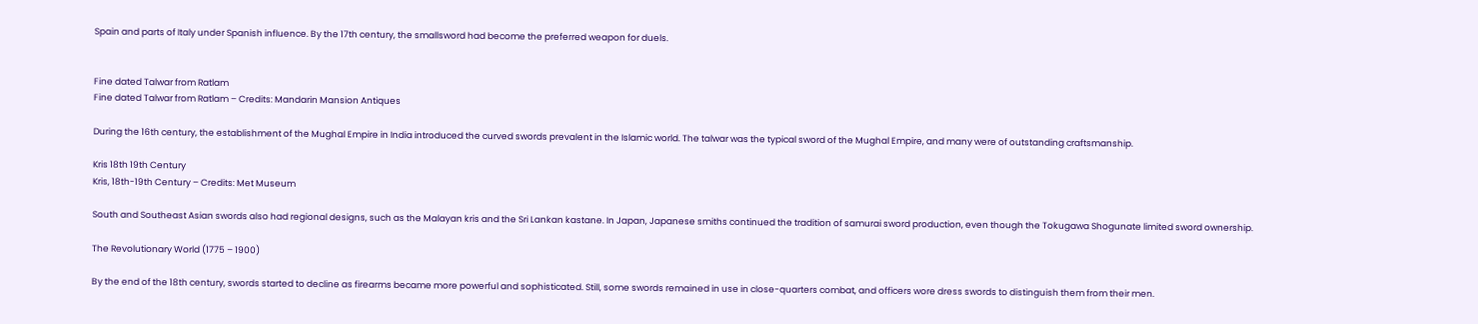Spain and parts of Italy under Spanish influence. By the 17th century, the smallsword had become the preferred weapon for duels.


Fine dated Talwar from Ratlam
Fine dated Talwar from Ratlam – Credits: Mandarin Mansion Antiques

During the 16th century, the establishment of the Mughal Empire in India introduced the curved swords prevalent in the Islamic world. The talwar was the typical sword of the Mughal Empire, and many were of outstanding craftsmanship.

Kris 18th 19th Century
Kris, 18th-19th Century – Credits: Met Museum

South and Southeast Asian swords also had regional designs, such as the Malayan kris and the Sri Lankan kastane. In Japan, Japanese smiths continued the tradition of samurai sword production, even though the Tokugawa Shogunate limited sword ownership.

The Revolutionary World (1775 – 1900)

By the end of the 18th century, swords started to decline as firearms became more powerful and sophisticated. Still, some swords remained in use in close-quarters combat, and officers wore dress swords to distinguish them from their men.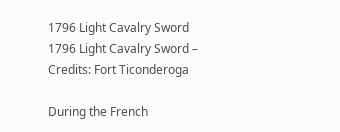1796 Light Cavalry Sword
1796 Light Cavalry Sword – Credits: Fort Ticonderoga

During the French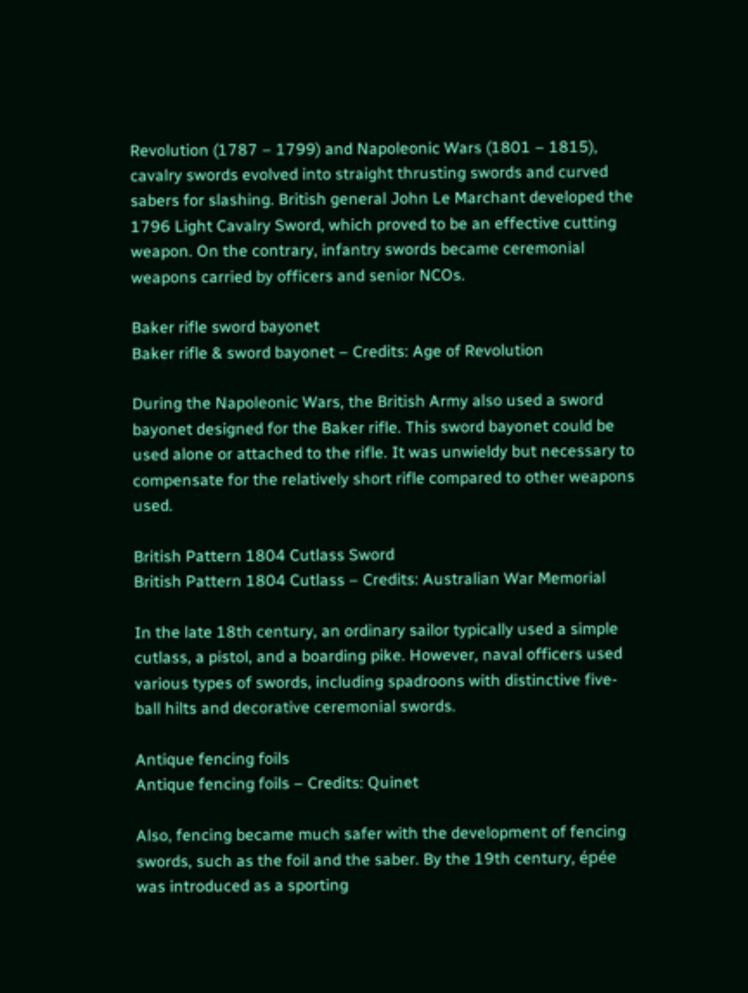Revolution (1787 – 1799) and Napoleonic Wars (1801 – 1815), cavalry swords evolved into straight thrusting swords and curved sabers for slashing. British general John Le Marchant developed the 1796 Light Cavalry Sword, which proved to be an effective cutting weapon. On the contrary, infantry swords became ceremonial weapons carried by officers and senior NCOs.

Baker rifle sword bayonet
Baker rifle & sword bayonet – Credits: Age of Revolution

During the Napoleonic Wars, the British Army also used a sword bayonet designed for the Baker rifle. This sword bayonet could be used alone or attached to the rifle. It was unwieldy but necessary to compensate for the relatively short rifle compared to other weapons used.

British Pattern 1804 Cutlass Sword
British Pattern 1804 Cutlass – Credits: Australian War Memorial

In the late 18th century, an ordinary sailor typically used a simple cutlass, a pistol, and a boarding pike. However, naval officers used various types of swords, including spadroons with distinctive five-ball hilts and decorative ceremonial swords.

Antique fencing foils
Antique fencing foils – Credits: Quinet

Also, fencing became much safer with the development of fencing swords, such as the foil and the saber. By the 19th century, épée was introduced as a sporting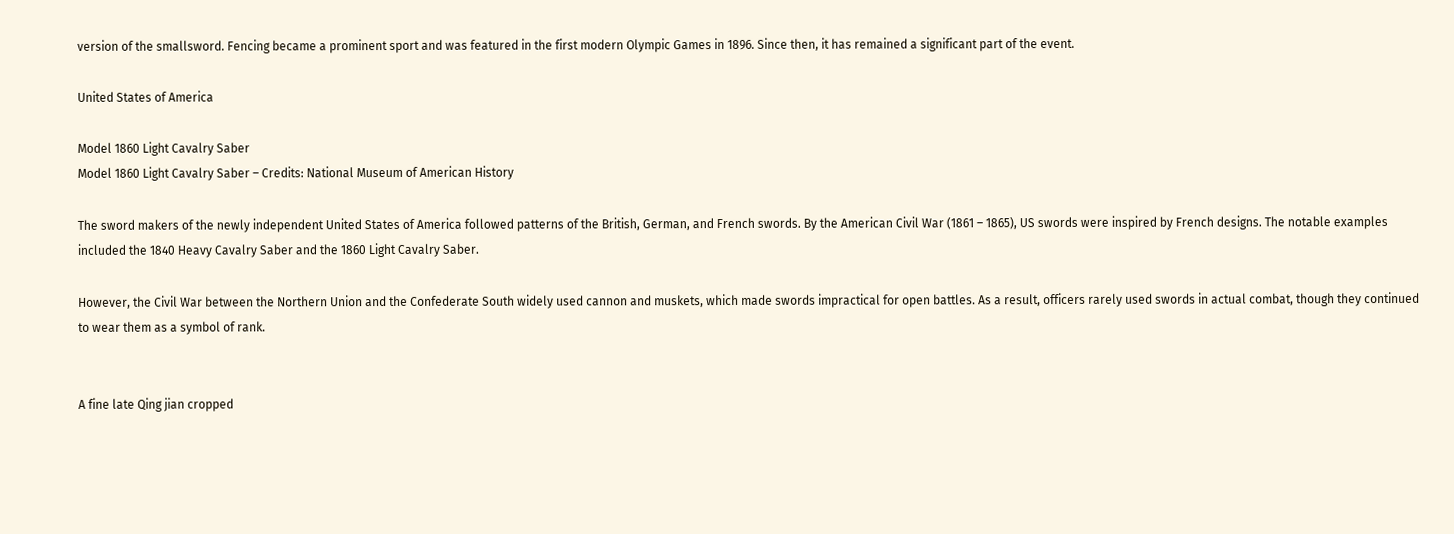version of the smallsword. Fencing became a prominent sport and was featured in the first modern Olympic Games in 1896. Since then, it has remained a significant part of the event.

United States of America

Model 1860 Light Cavalry Saber
Model 1860 Light Cavalry Saber – Credits: National Museum of American History

The sword makers of the newly independent United States of America followed patterns of the British, German, and French swords. By the American Civil War (1861 – 1865), US swords were inspired by French designs. The notable examples included the 1840 Heavy Cavalry Saber and the 1860 Light Cavalry Saber.

However, the Civil War between the Northern Union and the Confederate South widely used cannon and muskets, which made swords impractical for open battles. As a result, officers rarely used swords in actual combat, though they continued to wear them as a symbol of rank.


A fine late Qing jian cropped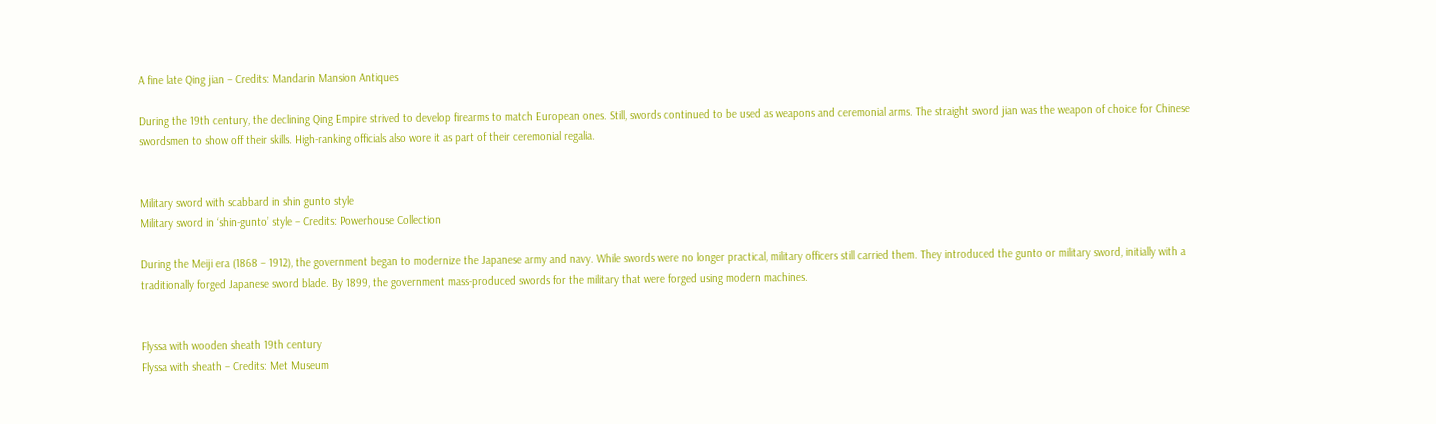A fine late Qing jian – Credits: Mandarin Mansion Antiques

During the 19th century, the declining Qing Empire strived to develop firearms to match European ones. Still, swords continued to be used as weapons and ceremonial arms. The straight sword jian was the weapon of choice for Chinese swordsmen to show off their skills. High-ranking officials also wore it as part of their ceremonial regalia.


Military sword with scabbard in shin gunto style
Military sword in ‘shin-gunto’ style – Credits: Powerhouse Collection

During the Meiji era (1868 – 1912), the government began to modernize the Japanese army and navy. While swords were no longer practical, military officers still carried them. They introduced the gunto or military sword, initially with a traditionally forged Japanese sword blade. By 1899, the government mass-produced swords for the military that were forged using modern machines.


Flyssa with wooden sheath 19th century
Flyssa with sheath – Credits: Met Museum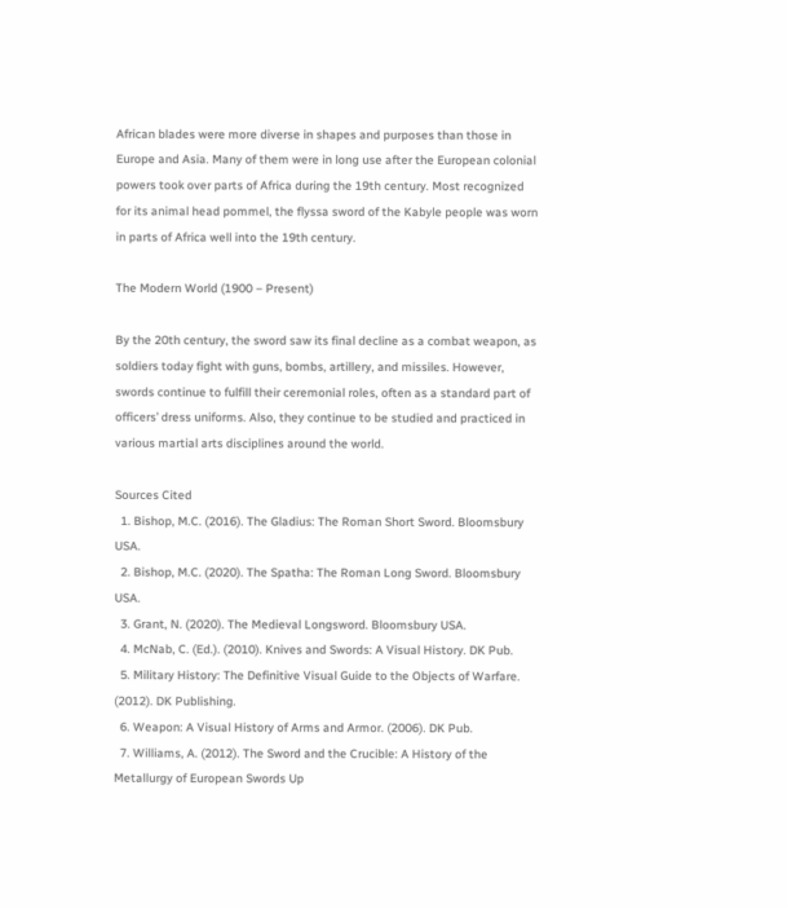African blades were more diverse in shapes and purposes than those in Europe and Asia. Many of them were in long use after the European colonial powers took over parts of Africa during the 19th century. Most recognized for its animal head pommel, the flyssa sword of the Kabyle people was worn in parts of Africa well into the 19th century.

The Modern World (1900 – Present)

By the 20th century, the sword saw its final decline as a combat weapon, as soldiers today fight with guns, bombs, artillery, and missiles. However, swords continue to fulfill their ceremonial roles, often as a standard part of officers’ dress uniforms. Also, they continue to be studied and practiced in various martial arts disciplines around the world.

Sources Cited
  1. Bishop, M.C. (2016). The Gladius: The Roman Short Sword. Bloomsbury USA.
  2. Bishop, M.C. (2020). The Spatha: The Roman Long Sword. Bloomsbury USA.
  3. Grant, N. (2020). The Medieval Longsword. Bloomsbury USA.
  4. McNab, C. (Ed.). (2010). Knives and Swords: A Visual History. DK Pub.
  5. Military History: The Definitive Visual Guide to the Objects of Warfare. (2012). DK Publishing.
  6. Weapon: A Visual History of Arms and Armor. (2006). DK Pub.
  7. Williams, A. (2012). The Sword and the Crucible: A History of the Metallurgy of European Swords Up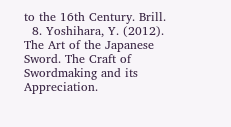to the 16th Century. Brill.
  8. Yoshihara, Y. (2012). The Art of the Japanese Sword. The Craft of Swordmaking and its Appreciation.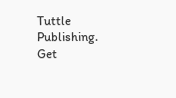Tuttle Publishing.
Get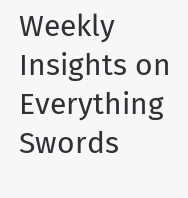Weekly Insights on Everything Swords